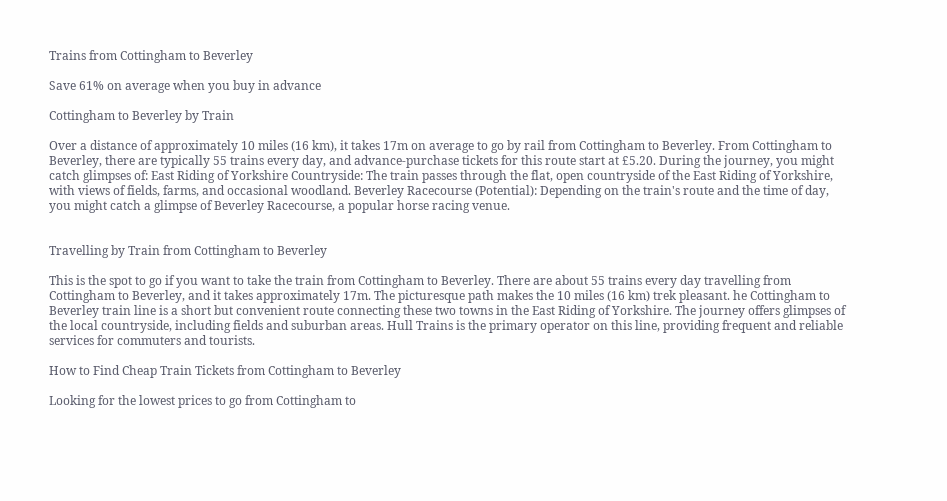Trains from Cottingham to Beverley

Save 61% on average when you buy in advance

Cottingham to Beverley by Train

Over a distance of approximately 10 miles (16 km), it takes 17m on average to go by rail from Cottingham to Beverley. From Cottingham to Beverley, there are typically 55 trains every day, and advance-purchase tickets for this route start at £5.20. During the journey, you might catch glimpses of: East Riding of Yorkshire Countryside: The train passes through the flat, open countryside of the East Riding of Yorkshire, with views of fields, farms, and occasional woodland. Beverley Racecourse (Potential): Depending on the train's route and the time of day, you might catch a glimpse of Beverley Racecourse, a popular horse racing venue.


Travelling by Train from Cottingham to Beverley

This is the spot to go if you want to take the train from Cottingham to Beverley. There are about 55 trains every day travelling from Cottingham to Beverley, and it takes approximately 17m. The picturesque path makes the 10 miles (16 km) trek pleasant. he Cottingham to Beverley train line is a short but convenient route connecting these two towns in the East Riding of Yorkshire. The journey offers glimpses of the local countryside, including fields and suburban areas. Hull Trains is the primary operator on this line, providing frequent and reliable services for commuters and tourists.

How to Find Cheap Train Tickets from Cottingham to Beverley

Looking for the lowest prices to go from Cottingham to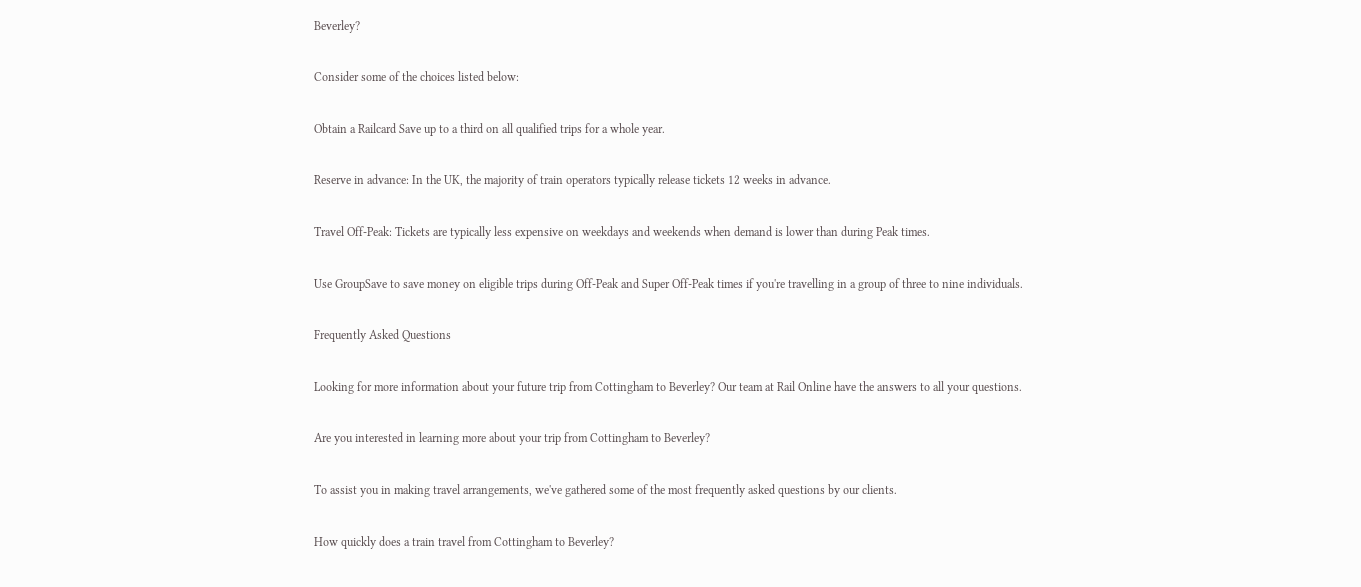Beverley?

Consider some of the choices listed below:

Obtain a Railcard Save up to a third on all qualified trips for a whole year.

Reserve in advance: In the UK, the majority of train operators typically release tickets 12 weeks in advance.

Travel Off-Peak: Tickets are typically less expensive on weekdays and weekends when demand is lower than during Peak times.

Use GroupSave to save money on eligible trips during Off-Peak and Super Off-Peak times if you're travelling in a group of three to nine individuals.

Frequently Asked Questions

Looking for more information about your future trip from Cottingham to Beverley? Our team at Rail Online have the answers to all your questions.

Are you interested in learning more about your trip from Cottingham to Beverley?

To assist you in making travel arrangements, we've gathered some of the most frequently asked questions by our clients.

How quickly does a train travel from Cottingham to Beverley?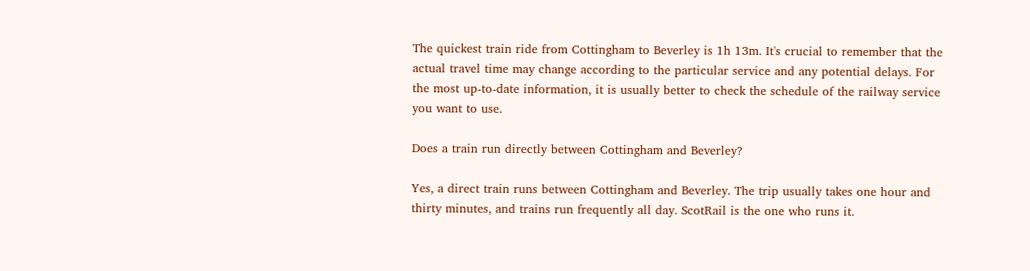The quickest train ride from Cottingham to Beverley is 1h 13m. It's crucial to remember that the actual travel time may change according to the particular service and any potential delays. For the most up-to-date information, it is usually better to check the schedule of the railway service you want to use.

Does a train run directly between Cottingham and Beverley?

Yes, a direct train runs between Cottingham and Beverley. The trip usually takes one hour and thirty minutes, and trains run frequently all day. ScotRail is the one who runs it.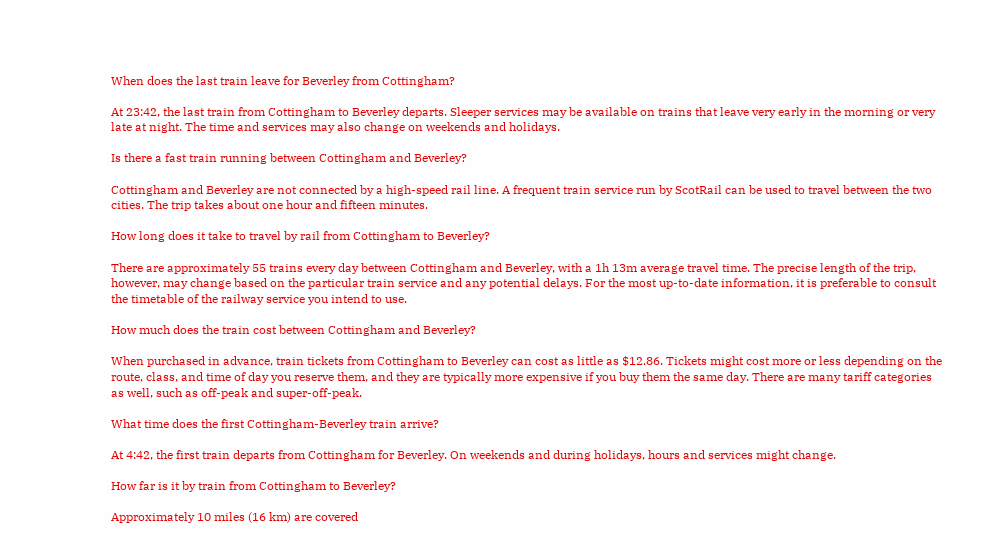When does the last train leave for Beverley from Cottingham?

At 23:42, the last train from Cottingham to Beverley departs. Sleeper services may be available on trains that leave very early in the morning or very late at night. The time and services may also change on weekends and holidays.

Is there a fast train running between Cottingham and Beverley?

Cottingham and Beverley are not connected by a high-speed rail line. A frequent train service run by ScotRail can be used to travel between the two cities. The trip takes about one hour and fifteen minutes.

How long does it take to travel by rail from Cottingham to Beverley?

There are approximately 55 trains every day between Cottingham and Beverley, with a 1h 13m average travel time. The precise length of the trip, however, may change based on the particular train service and any potential delays. For the most up-to-date information, it is preferable to consult the timetable of the railway service you intend to use.

How much does the train cost between Cottingham and Beverley?

When purchased in advance, train tickets from Cottingham to Beverley can cost as little as $12.86. Tickets might cost more or less depending on the route, class, and time of day you reserve them, and they are typically more expensive if you buy them the same day. There are many tariff categories as well, such as off-peak and super-off-peak.

What time does the first Cottingham-Beverley train arrive?

At 4:42, the first train departs from Cottingham for Beverley. On weekends and during holidays, hours and services might change.

How far is it by train from Cottingham to Beverley?

Approximately 10 miles (16 km) are covered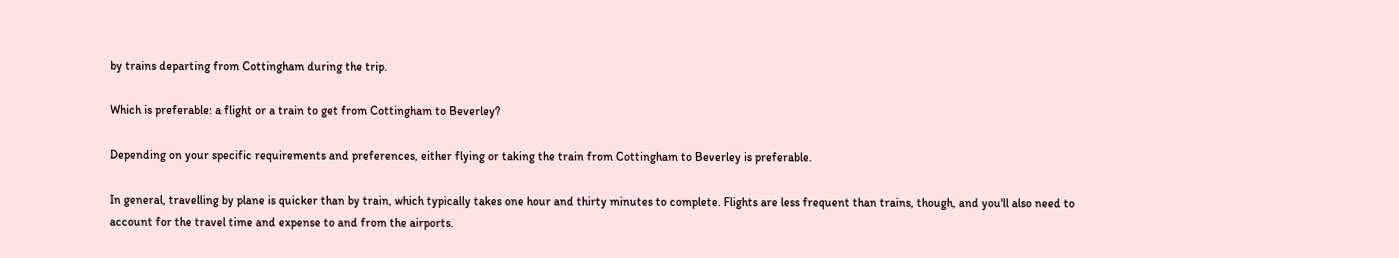by trains departing from Cottingham during the trip.

Which is preferable: a flight or a train to get from Cottingham to Beverley?

Depending on your specific requirements and preferences, either flying or taking the train from Cottingham to Beverley is preferable.

In general, travelling by plane is quicker than by train, which typically takes one hour and thirty minutes to complete. Flights are less frequent than trains, though, and you'll also need to account for the travel time and expense to and from the airports.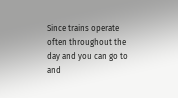Since trains operate often throughout the day and you can go to and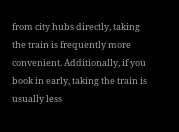from city hubs directly, taking the train is frequently more convenient. Additionally, if you book in early, taking the train is usually less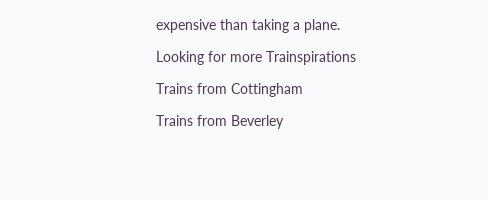expensive than taking a plane.

Looking for more Trainspirations

Trains from Cottingham

Trains from Beverley